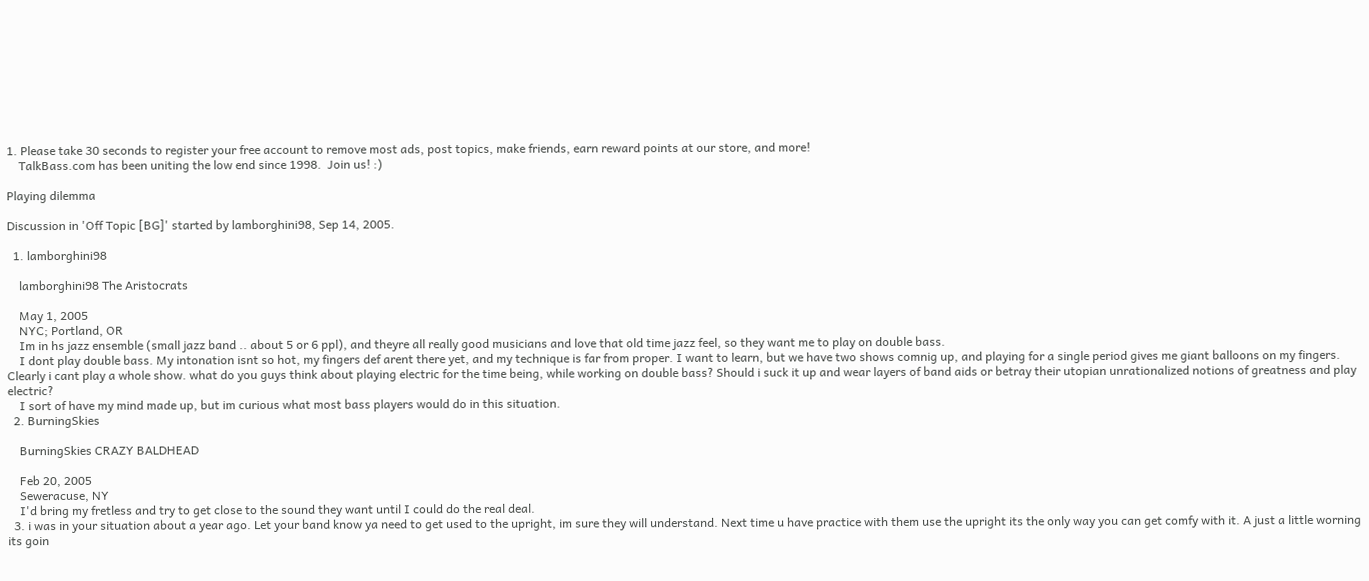1. Please take 30 seconds to register your free account to remove most ads, post topics, make friends, earn reward points at our store, and more!
    TalkBass.com has been uniting the low end since 1998.  Join us! :)

Playing dilemma

Discussion in 'Off Topic [BG]' started by lamborghini98, Sep 14, 2005.

  1. lamborghini98

    lamborghini98 The Aristocrats

    May 1, 2005
    NYC; Portland, OR
    Im in hs jazz ensemble (small jazz band .. about 5 or 6 ppl), and theyre all really good musicians and love that old time jazz feel, so they want me to play on double bass.
    I dont play double bass. My intonation isnt so hot, my fingers def arent there yet, and my technique is far from proper. I want to learn, but we have two shows comnig up, and playing for a single period gives me giant balloons on my fingers. Clearly i cant play a whole show. what do you guys think about playing electric for the time being, while working on double bass? Should i suck it up and wear layers of band aids or betray their utopian unrationalized notions of greatness and play electric?
    I sort of have my mind made up, but im curious what most bass players would do in this situation.
  2. BurningSkies

    BurningSkies CRAZY BALDHEAD

    Feb 20, 2005
    Seweracuse, NY
    I'd bring my fretless and try to get close to the sound they want until I could do the real deal.
  3. i was in your situation about a year ago. Let your band know ya need to get used to the upright, im sure they will understand. Next time u have practice with them use the upright its the only way you can get comfy with it. A just a little worning its goin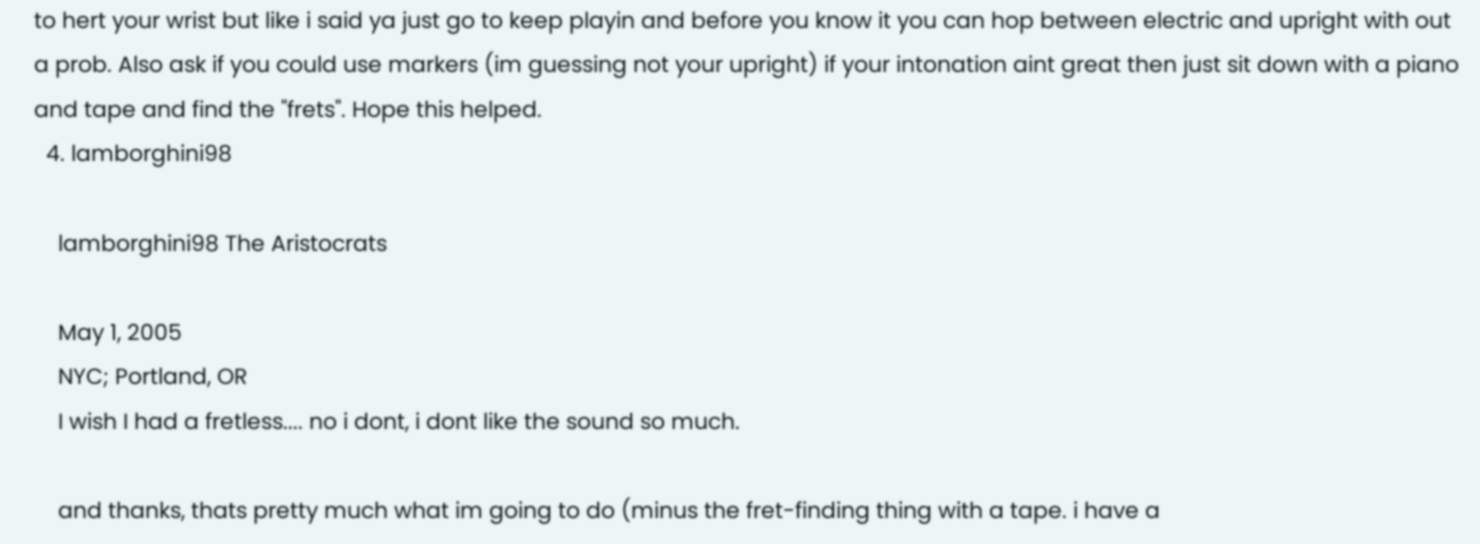to hert your wrist but like i said ya just go to keep playin and before you know it you can hop between electric and upright with out a prob. Also ask if you could use markers (im guessing not your upright) if your intonation aint great then just sit down with a piano and tape and find the "frets". Hope this helped.
  4. lamborghini98

    lamborghini98 The Aristocrats

    May 1, 2005
    NYC; Portland, OR
    I wish I had a fretless.... no i dont, i dont like the sound so much.

    and thanks, thats pretty much what im going to do (minus the fret-finding thing with a tape. i have a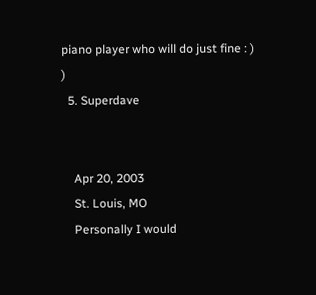piano player who will do just fine : ) )
  5. Superdave


    Apr 20, 2003
    St. Louis, MO
    Personally I would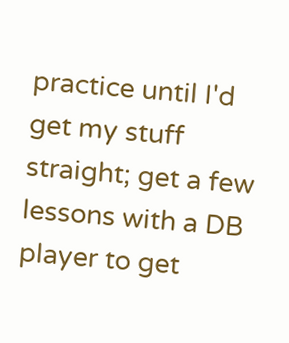practice until I'd get my stuff straight; get a few lessons with a DB player to get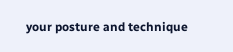your posture and technique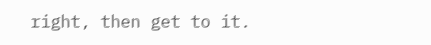right, then get to it.